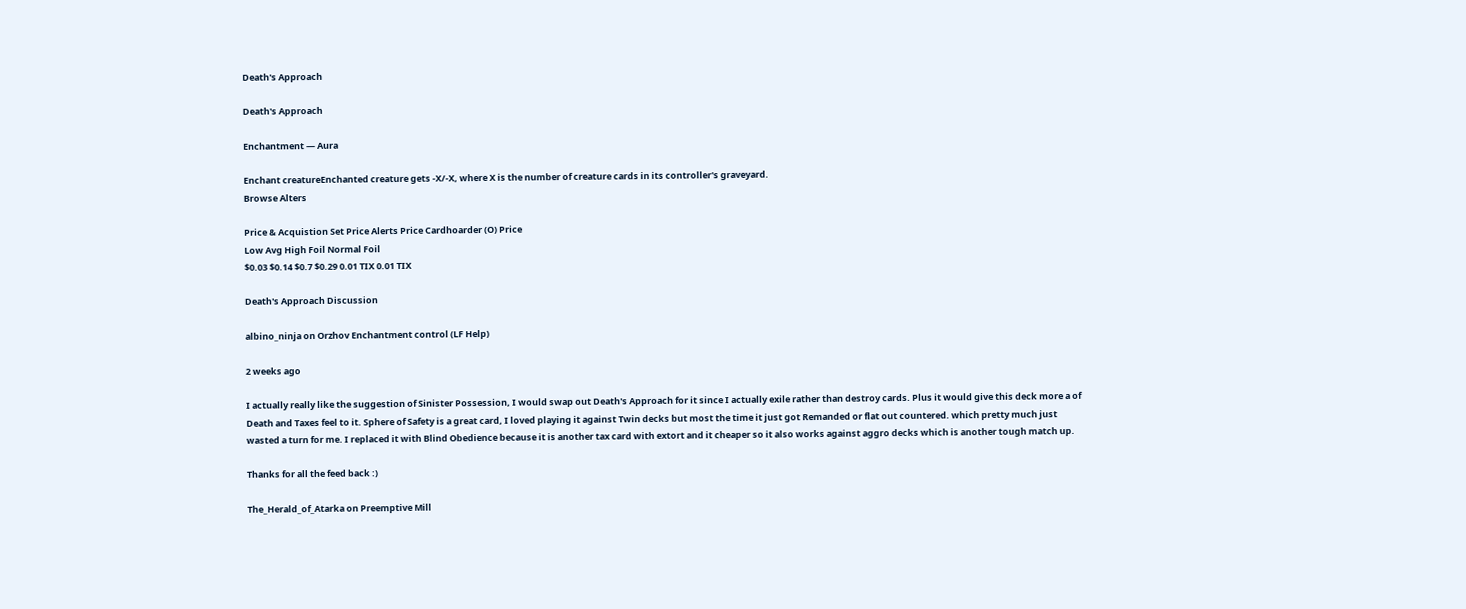Death's Approach

Death's Approach

Enchantment — Aura

Enchant creatureEnchanted creature gets -X/-X, where X is the number of creature cards in its controller's graveyard.
Browse Alters

Price & Acquistion Set Price Alerts Price Cardhoarder (O) Price
Low Avg High Foil Normal Foil
$0.03 $0.14 $0.7 $0.29 0.01 TIX 0.01 TIX

Death's Approach Discussion

albino_ninja on Orzhov Enchantment control (LF Help)

2 weeks ago

I actually really like the suggestion of Sinister Possession, I would swap out Death's Approach for it since I actually exile rather than destroy cards. Plus it would give this deck more a of Death and Taxes feel to it. Sphere of Safety is a great card, I loved playing it against Twin decks but most the time it just got Remanded or flat out countered. which pretty much just wasted a turn for me. I replaced it with Blind Obedience because it is another tax card with extort and it cheaper so it also works against aggro decks which is another tough match up.

Thanks for all the feed back :)

The_Herald_of_Atarka on Preemptive Mill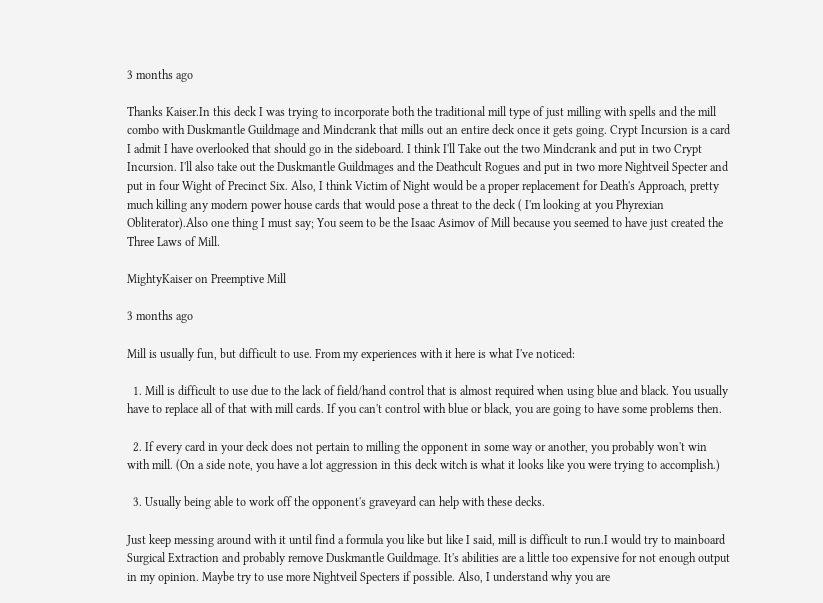3 months ago

Thanks Kaiser.In this deck I was trying to incorporate both the traditional mill type of just milling with spells and the mill combo with Duskmantle Guildmage and Mindcrank that mills out an entire deck once it gets going. Crypt Incursion is a card I admit I have overlooked that should go in the sideboard. I think I'll Take out the two Mindcrank and put in two Crypt Incursion. I'll also take out the Duskmantle Guildmages and the Deathcult Rogues and put in two more Nightveil Specter and put in four Wight of Precinct Six. Also, I think Victim of Night would be a proper replacement for Death's Approach, pretty much killing any modern power house cards that would pose a threat to the deck ( I'm looking at you Phyrexian Obliterator).Also one thing I must say; You seem to be the Isaac Asimov of Mill because you seemed to have just created the Three Laws of Mill.

MightyKaiser on Preemptive Mill

3 months ago

Mill is usually fun, but difficult to use. From my experiences with it here is what I've noticed:

  1. Mill is difficult to use due to the lack of field/hand control that is almost required when using blue and black. You usually have to replace all of that with mill cards. If you can't control with blue or black, you are going to have some problems then.

  2. If every card in your deck does not pertain to milling the opponent in some way or another, you probably won't win with mill. (On a side note, you have a lot aggression in this deck witch is what it looks like you were trying to accomplish.)

  3. Usually being able to work off the opponent's graveyard can help with these decks.

Just keep messing around with it until find a formula you like but like I said, mill is difficult to run.I would try to mainboard Surgical Extraction and probably remove Duskmantle Guildmage. It's abilities are a little too expensive for not enough output in my opinion. Maybe try to use more Nightveil Specters if possible. Also, I understand why you are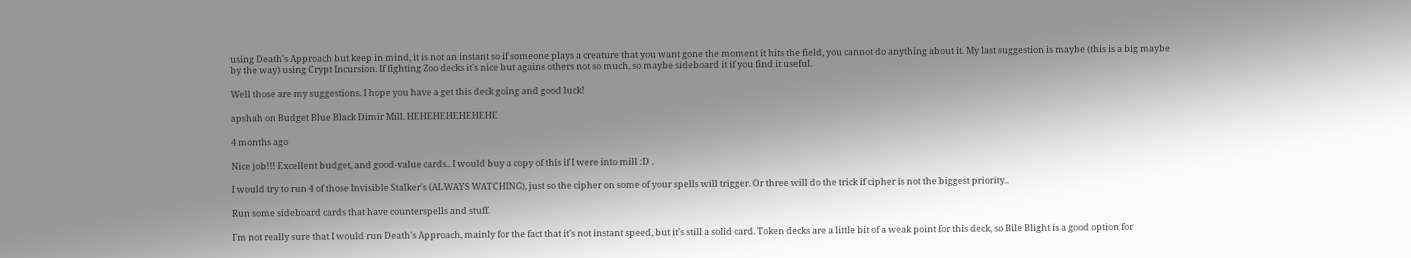using Death's Approach but keep in mind, it is not an instant so if someone plays a creature that you want gone the moment it hits the field, you cannot do anything about it. My last suggestion is maybe (this is a big maybe by the way) using Crypt Incursion. If fighting Zoo decks it's nice but agains others not so much, so maybe sideboard it if you find it useful.

Well those are my suggestions. I hope you have a get this deck going and good luck!

apshah on Budget Blue Black Dimir Mill. HEHEHEHEHEHEHE

4 months ago

Nice job!!! Excellent budget, and good-value cards.. I would buy a copy of this if I were into mill :D .

I would try to run 4 of those Invisible Stalker's (ALWAYS WATCHING), just so the cipher on some of your spells will trigger. Or three will do the trick if cipher is not the biggest priority..

Run some sideboard cards that have counterspells and stuff.

I'm not really sure that I would run Death's Approach, mainly for the fact that it's not instant speed, but it's still a solid card. Token decks are a little bit of a weak point for this deck, so Bile Blight is a good option for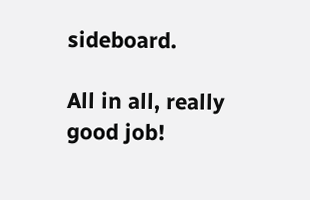sideboard.

All in all, really good job!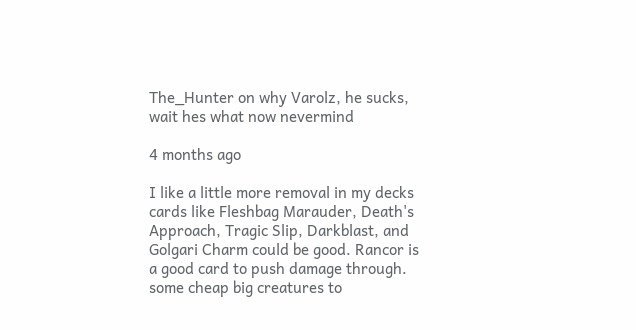The_Hunter on why Varolz, he sucks, wait hes what now nevermind

4 months ago

I like a little more removal in my decks cards like Fleshbag Marauder, Death's Approach, Tragic Slip, Darkblast, and Golgari Charm could be good. Rancor is a good card to push damage through. some cheap big creatures to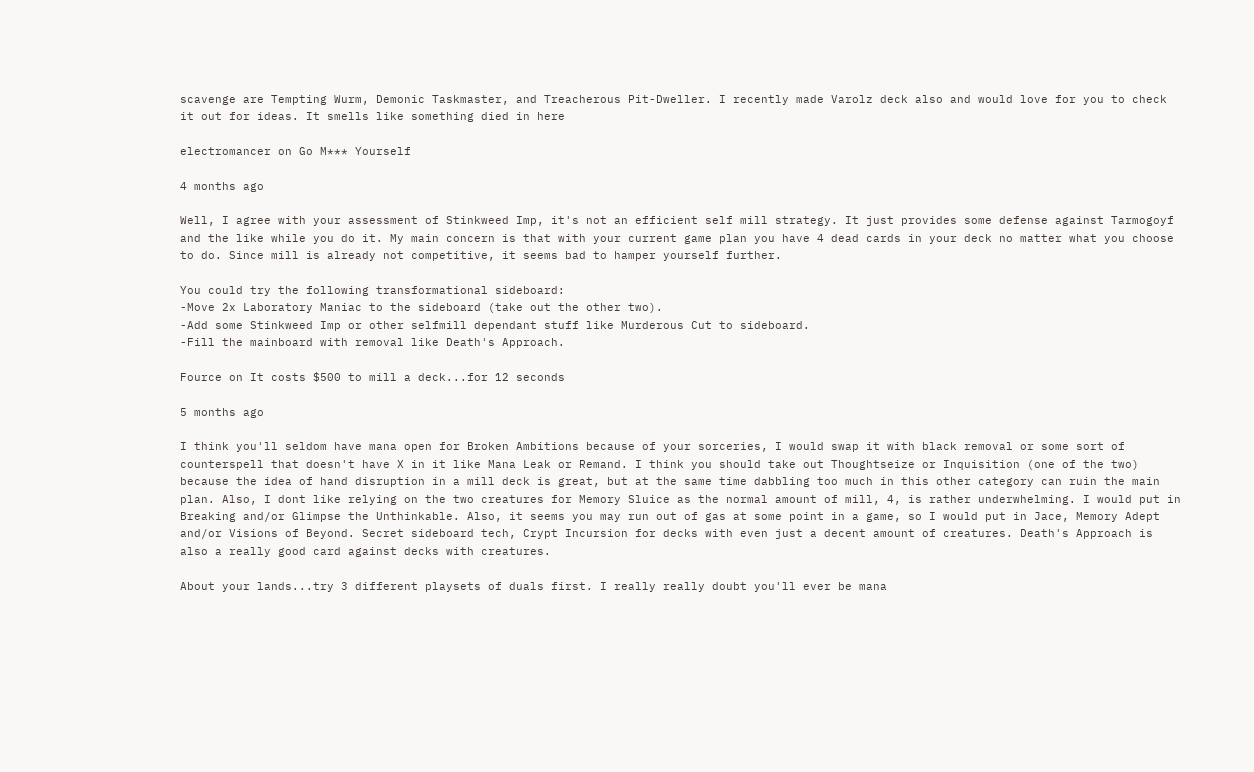scavenge are Tempting Wurm, Demonic Taskmaster, and Treacherous Pit-Dweller. I recently made Varolz deck also and would love for you to check it out for ideas. It smells like something died in here

electromancer on Go M*** Yourself

4 months ago

Well, I agree with your assessment of Stinkweed Imp, it's not an efficient self mill strategy. It just provides some defense against Tarmogoyf and the like while you do it. My main concern is that with your current game plan you have 4 dead cards in your deck no matter what you choose to do. Since mill is already not competitive, it seems bad to hamper yourself further.

You could try the following transformational sideboard:
-Move 2x Laboratory Maniac to the sideboard (take out the other two).
-Add some Stinkweed Imp or other selfmill dependant stuff like Murderous Cut to sideboard.
-Fill the mainboard with removal like Death's Approach.

Fource on It costs $500 to mill a deck...for 12 seconds

5 months ago

I think you'll seldom have mana open for Broken Ambitions because of your sorceries, I would swap it with black removal or some sort of counterspell that doesn't have X in it like Mana Leak or Remand. I think you should take out Thoughtseize or Inquisition (one of the two) because the idea of hand disruption in a mill deck is great, but at the same time dabbling too much in this other category can ruin the main plan. Also, I dont like relying on the two creatures for Memory Sluice as the normal amount of mill, 4, is rather underwhelming. I would put in Breaking and/or Glimpse the Unthinkable. Also, it seems you may run out of gas at some point in a game, so I would put in Jace, Memory Adept and/or Visions of Beyond. Secret sideboard tech, Crypt Incursion for decks with even just a decent amount of creatures. Death's Approach is also a really good card against decks with creatures.

About your lands...try 3 different playsets of duals first. I really really doubt you'll ever be mana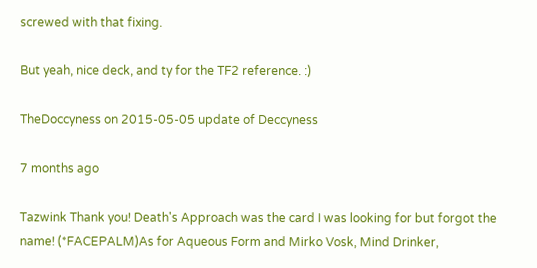screwed with that fixing.

But yeah, nice deck, and ty for the TF2 reference. :)

TheDoccyness on 2015-05-05 update of Deccyness

7 months ago

Tazwink Thank you! Death's Approach was the card I was looking for but forgot the name! (*FACEPALM)As for Aqueous Form and Mirko Vosk, Mind Drinker,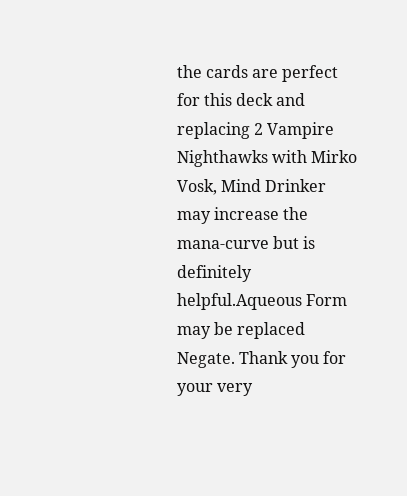the cards are perfect for this deck and replacing 2 Vampire Nighthawks with Mirko Vosk, Mind Drinker may increase the mana-curve but is definitely helpful.Aqueous Form may be replaced Negate. Thank you for your very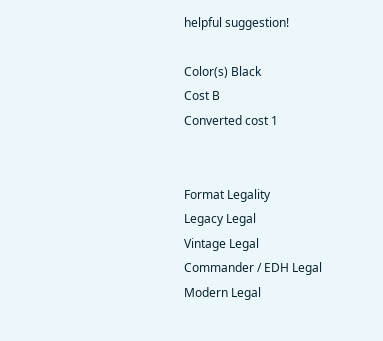helpful suggestion!

Color(s) Black
Cost B
Converted cost 1


Format Legality
Legacy Legal
Vintage Legal
Commander / EDH Legal
Modern Legal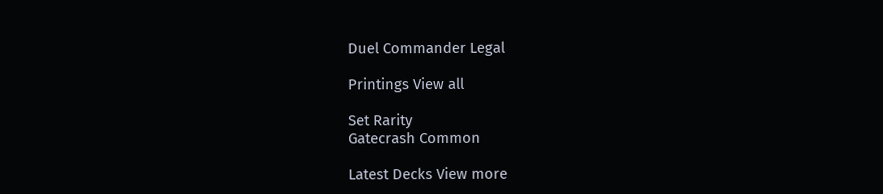Duel Commander Legal

Printings View all

Set Rarity
Gatecrash Common

Latest Decks View more